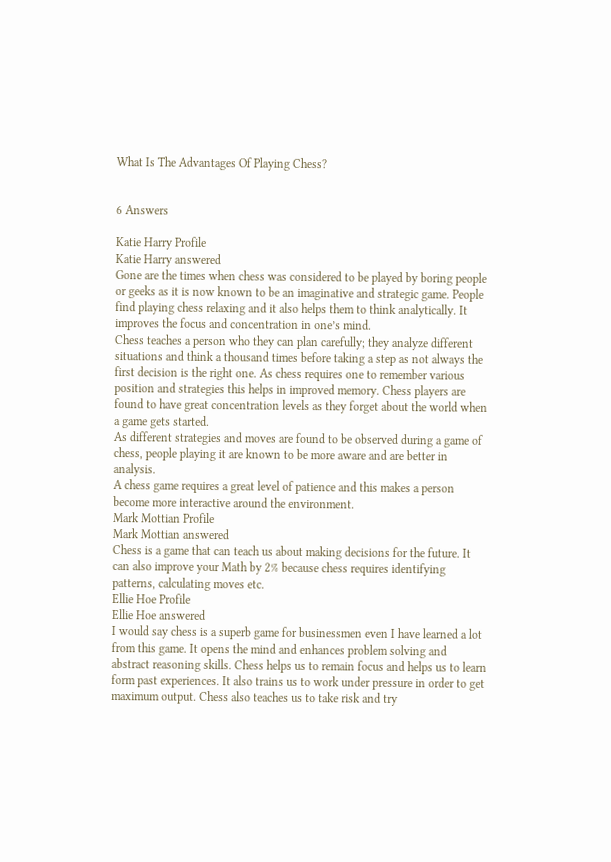What Is The Advantages Of Playing Chess?


6 Answers

Katie Harry Profile
Katie Harry answered
Gone are the times when chess was considered to be played by boring people or geeks as it is now known to be an imaginative and strategic game. People find playing chess relaxing and it also helps them to think analytically. It improves the focus and concentration in one’s mind.
Chess teaches a person who they can plan carefully; they analyze different situations and think a thousand times before taking a step as not always the first decision is the right one. As chess requires one to remember various position and strategies this helps in improved memory. Chess players are found to have great concentration levels as they forget about the world when a game gets started.
As different strategies and moves are found to be observed during a game of chess, people playing it are known to be more aware and are better in analysis.
A chess game requires a great level of patience and this makes a person become more interactive around the environment.
Mark Mottian Profile
Mark Mottian answered
Chess is a game that can teach us about making decisions for the future. It can also improve your Math by 2% because chess requires identifying patterns, calculating moves etc.
Ellie Hoe Profile
Ellie Hoe answered
I would say chess is a superb game for businessmen even I have learned a lot from this game. It opens the mind and enhances problem solving and abstract reasoning skills. Chess helps us to remain focus and helps us to learn form past experiences. It also trains us to work under pressure in order to get maximum output. Chess also teaches us to take risk and try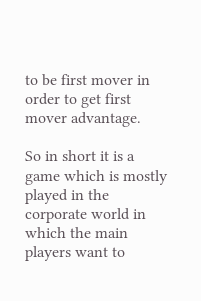to be first mover in order to get first mover advantage.

So in short it is a game which is mostly played in the corporate world in which the main players want to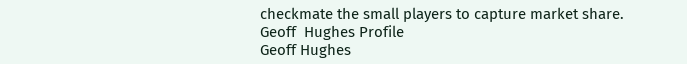checkmate the small players to capture market share.
Geoff  Hughes Profile
Geoff Hughes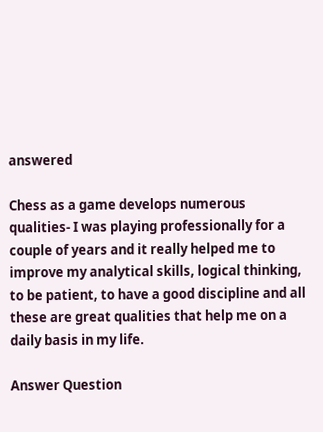answered

Chess as a game develops numerous qualities- I was playing professionally for a couple of years and it really helped me to improve my analytical skills, logical thinking, to be patient, to have a good discipline and all these are great qualities that help me on a daily basis in my life.

Answer Question